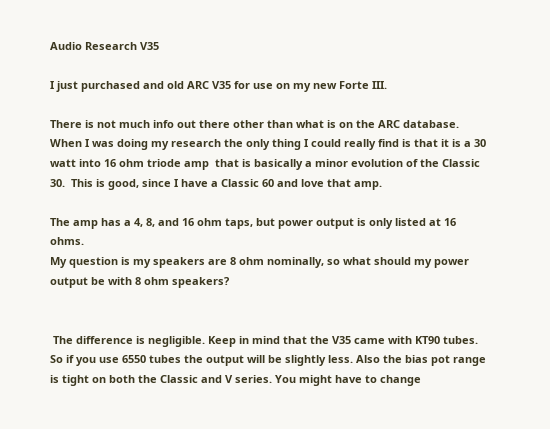Audio Research V35

I just purchased and old ARC V35 for use on my new Forte III.

There is not much info out there other than what is on the ARC database. When I was doing my research the only thing I could really find is that it is a 30 watt into 16 ohm triode amp  that is basically a minor evolution of the Classic 30.  This is good, since I have a Classic 60 and love that amp.

The amp has a 4, 8, and 16 ohm taps, but power output is only listed at 16 ohms.
My question is my speakers are 8 ohm nominally, so what should my power output be with 8 ohm speakers?


 The difference is negligible. Keep in mind that the V35 came with KT90 tubes. So if you use 6550 tubes the output will be slightly less. Also the bias pot range is tight on both the Classic and V series. You might have to change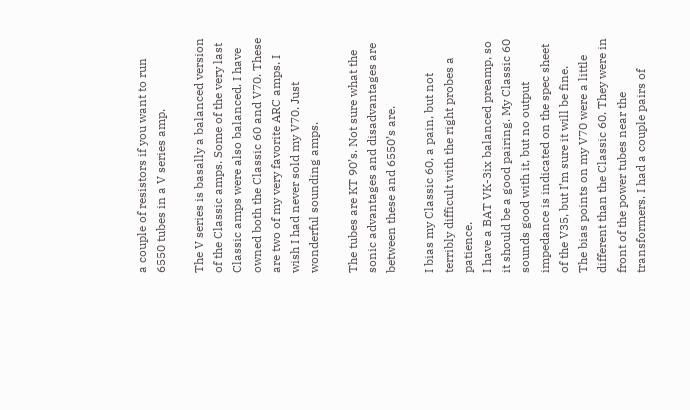a couple of resistors if you want to run 6550 tubes in a V series amp.

The V series is basally a balanced version of the Classic amps. Some of the very last Classic amps were also balanced. I have owned both the Classic 60 and V70. These are two of my very favorite ARC amps. I wish I had never sold my V70. Just wonderful sounding amps.

The tubes are KT 90’s. Not sure what the sonic advantages and disadvantages are between these and 6550’s are.

I bias my Classic 60, a pain, but not terribly difficult with the right probes a patience.
I have a BAT VK-3ix balanced preamp, so it should be a good pairing. My Classic 60 sounds good with it, but no output impedance is indicated on the spec sheet of the V35, but I’m sure it will be fine.
The bias points on my V70 were a little different than the Classic 60. They were in front of the power tubes near the transformers. I had a couple pairs of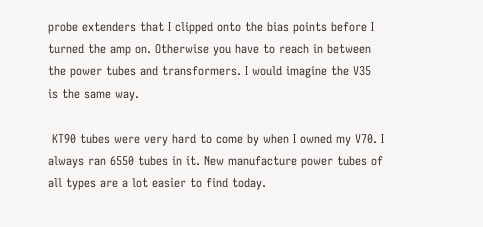probe extenders that I clipped onto the bias points before I turned the amp on. Otherwise you have to reach in between the power tubes and transformers. I would imagine the V35 is the same way.

 KT90 tubes were very hard to come by when I owned my V70. I always ran 6550 tubes in it. New manufacture power tubes of all types are a lot easier to find today.